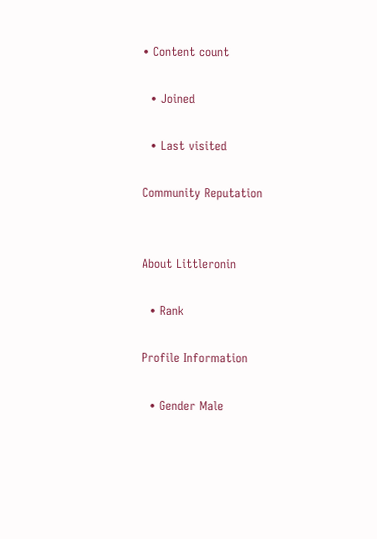• Content count

  • Joined

  • Last visited

Community Reputation


About Littleronin

  • Rank

Profile Information

  • Gender Male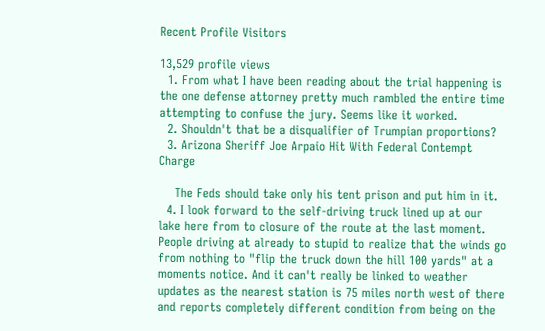Recent Profile Visitors

13,529 profile views
  1. From what I have been reading about the trial happening is the one defense attorney pretty much rambled the entire time attempting to confuse the jury. Seems like it worked.
  2. Shouldn't that be a disqualifier of Trumpian proportions?
  3. Arizona Sheriff Joe Arpaio Hit With Federal Contempt Charge

    The Feds should take only his tent prison and put him in it.
  4. I look forward to the self-driving truck lined up at our lake here from to closure of the route at the last moment. People driving at already to stupid to realize that the winds go from nothing to "flip the truck down the hill 100 yards" at a moments notice. And it can't really be linked to weather updates as the nearest station is 75 miles north west of there and reports completely different condition from being on the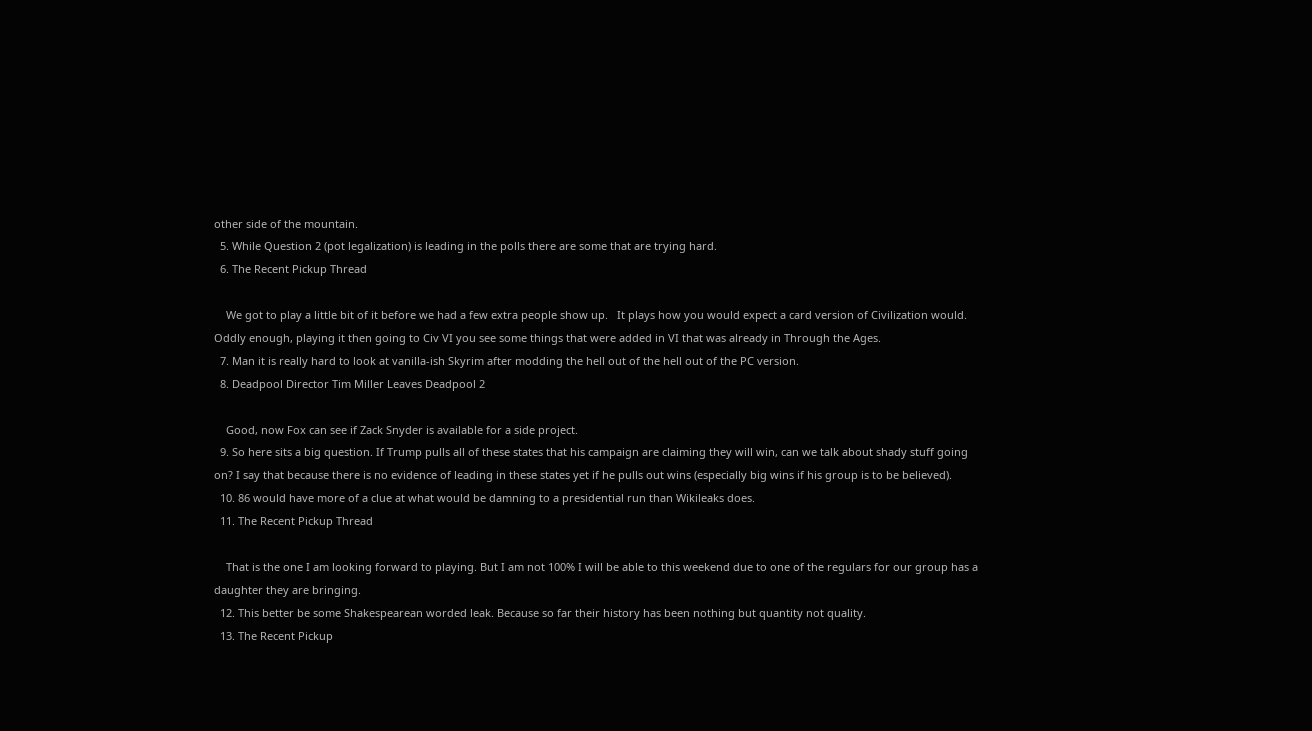other side of the mountain.
  5. While Question 2 (pot legalization) is leading in the polls there are some that are trying hard.
  6. The Recent Pickup Thread

    We got to play a little bit of it before we had a few extra people show up.   It plays how you would expect a card version of Civilization would. Oddly enough, playing it then going to Civ VI you see some things that were added in VI that was already in Through the Ages.
  7. Man it is really hard to look at vanilla-ish Skyrim after modding the hell out of the hell out of the PC version.
  8. Deadpool Director Tim Miller Leaves Deadpool 2

    Good, now Fox can see if Zack Snyder is available for a side project.
  9. So here sits a big question. If Trump pulls all of these states that his campaign are claiming they will win, can we talk about shady stuff going on? I say that because there is no evidence of leading in these states yet if he pulls out wins (especially big wins if his group is to be believed).
  10. 86 would have more of a clue at what would be damning to a presidential run than Wikileaks does.
  11. The Recent Pickup Thread

    That is the one I am looking forward to playing. But I am not 100% I will be able to this weekend due to one of the regulars for our group has a daughter they are bringing.
  12. This better be some Shakespearean worded leak. Because so far their history has been nothing but quantity not quality.
  13. The Recent Pickup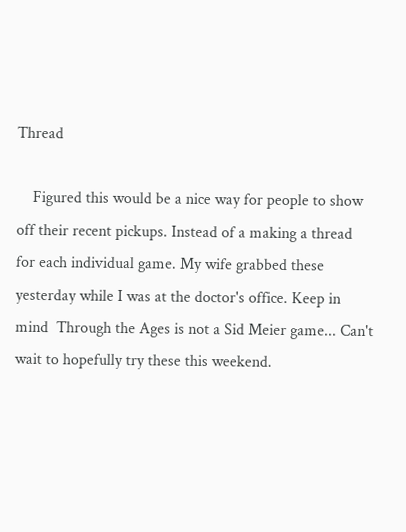Thread

    Figured this would be a nice way for people to show off their recent pickups. Instead of a making a thread for each individual game. My wife grabbed these yesterday while I was at the doctor's office. Keep in mind  Through the Ages is not a Sid Meier game... Can't wait to hopefully try these this weekend.